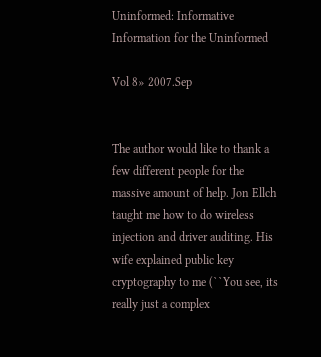Uninformed: Informative Information for the Uninformed

Vol 8» 2007.Sep


The author would like to thank a few different people for the massive amount of help. Jon Ellch taught me how to do wireless injection and driver auditing. His wife explained public key cryptography to me (``You see, its really just a complex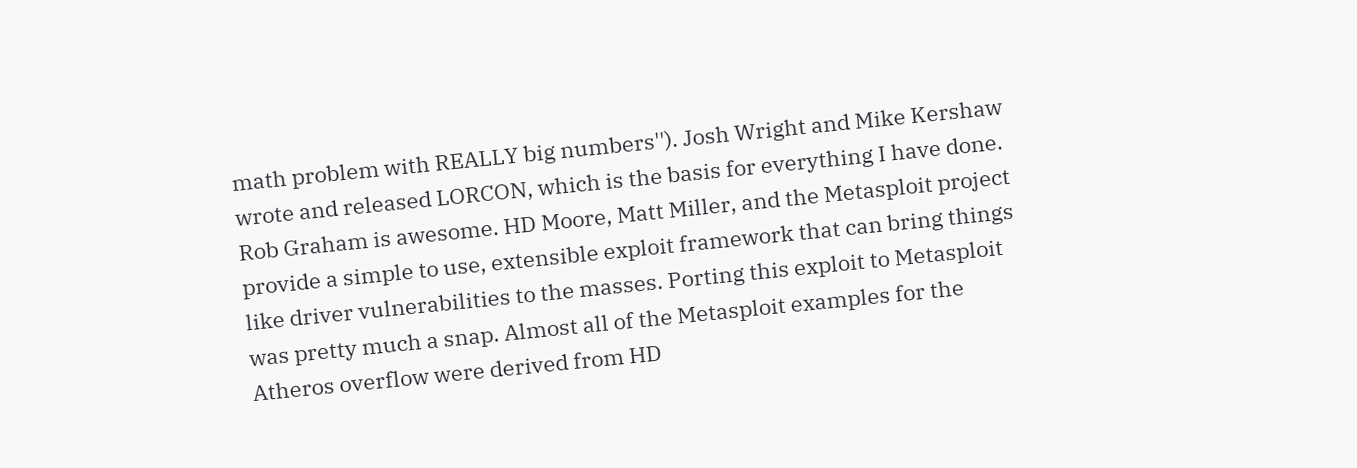math problem with REALLY big numbers''). Josh Wright and Mike Kershaw wrote and released LORCON, which is the basis for everything I have done. Rob Graham is awesome. HD Moore, Matt Miller, and the Metasploit project provide a simple to use, extensible exploit framework that can bring things like driver vulnerabilities to the masses. Porting this exploit to Metasploit was pretty much a snap. Almost all of the Metasploit examples for the Atheros overflow were derived from HD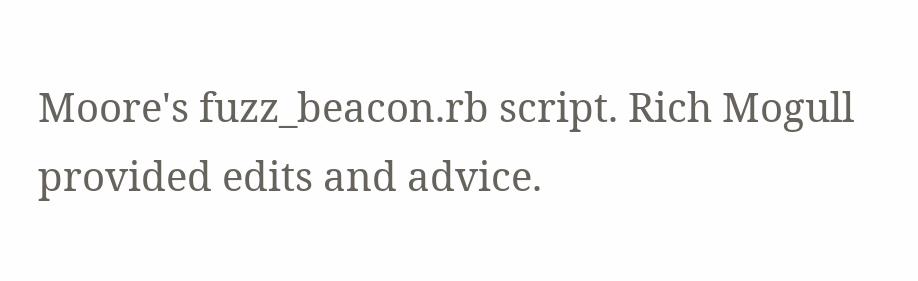Moore's fuzz_beacon.rb script. Rich Mogull provided edits and advice.